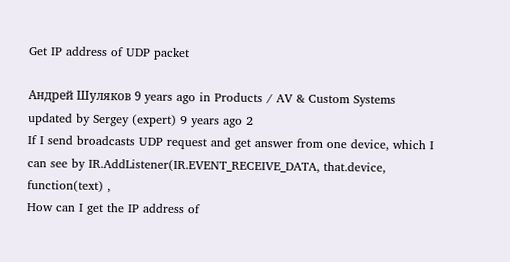Get IP address of UDP packet

Андрей Шуляков 9 years ago in Products / AV & Custom Systems updated by Sergey (expert) 9 years ago 2
If I send broadcasts UDP request and get answer from one device, which I can see by IR.AddListener(IR.EVENT_RECEIVE_DATA, that.device, function(text) ,
How can I get the IP address of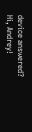device answered?
Hi, Andrey!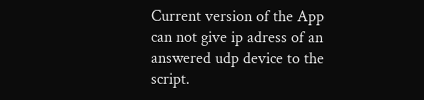Current version of the App can not give ip adress of an answered udp device to the script.